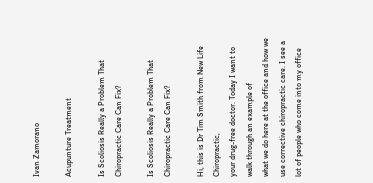Ivan Zamorano

Acupunture Treatment

Is Scoliosis Really a Problem That Chiropractic Care Can Fix?

Is Scoliosis Really a Problem That Chiropractic Care Can Fix?

Hi, this is Dr Tim Smith from New Life Chiropractic,
your drug-free doctor. Today I want to walk through an example of
what we do here at the office and how we use corrective chiropractic care. I see a lot of people who come into my office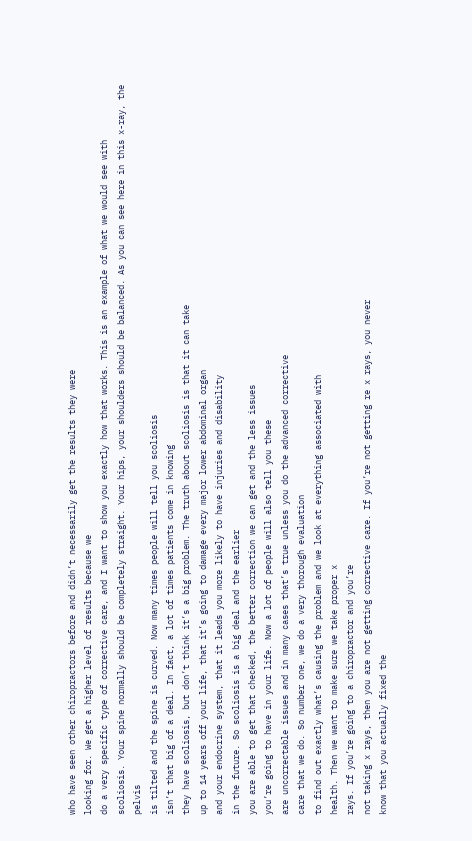who have seen other chiropractors before and didn’t necessarily get the results they were
looking for. We get a higher level of results because we
do a very specific type of corrective care, and I want to show you exactly how that works. This is an example of what we would see with
scoliosis. Your spine normally should be completely straight. Your hips, your shoulders should be balanced. As you can see here in this x-ray, the pelvis
is tilted and the spine is curved. Now many times people will tell you scoliosis
isn’t that big of a deal. In fact, a lot of times patients come in knowing
they have scoliosis, but don’t think it’s a big problem. The truth about scoliosis is that it can take
up to 14 years off your life, that it’s going to damage every major lower abdominal organ
and your endocrine system, that it leads you more likely to have injuries and disability
in the future. So scoliosis is a big deal and the earlier
you are able to get that checked, the better correction we can get and the less issues
you’re going to have in your life. Now a lot of people will also tell you these
are uncorrectable issues and in many cases that’s true unless you do the advanced corrective
care that we do. So number one, we do a very thorough evaluation
to find out exactly what’s causing the problem and we look at everything associated with
health. Then we want to make sure we take proper x
rays. If you’re going to a chiropractor and you’re
not taking x rays, then you are not getting corrective care. If you’re not getting re x rays, you never
know that you actually fixed the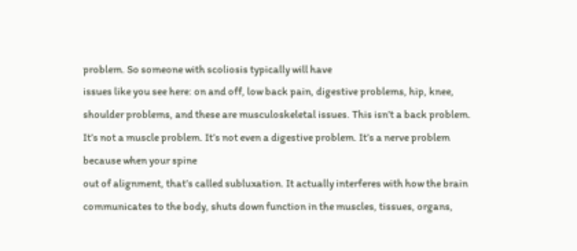problem. So someone with scoliosis typically will have
issues like you see here: on and off, low back pain, digestive problems, hip, knee,
shoulder problems, and these are musculoskeletal issues. This isn’t a back problem. It’s not a muscle problem. It’s not even a digestive problem. It’s a nerve problem because when your spine
out of alignment, that’s called subluxation. It actually interferes with how the brain
communicates to the body, shuts down function in the muscles, tissues, organs,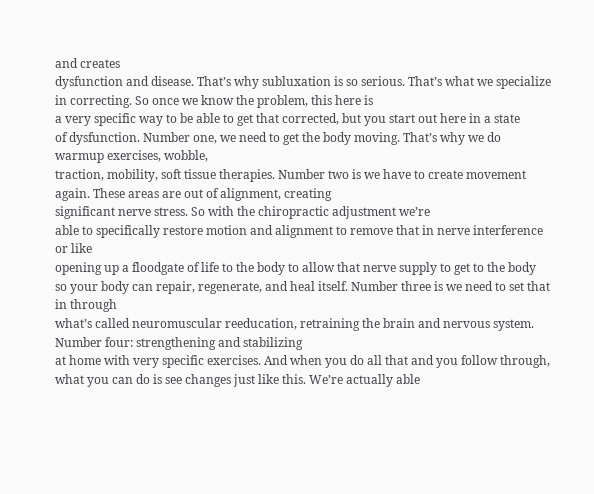and creates
dysfunction and disease. That’s why subluxation is so serious. That’s what we specialize in correcting. So once we know the problem, this here is
a very specific way to be able to get that corrected, but you start out here in a state
of dysfunction. Number one, we need to get the body moving. That’s why we do warmup exercises, wobble,
traction, mobility, soft tissue therapies. Number two is we have to create movement again. These areas are out of alignment, creating
significant nerve stress. So with the chiropractic adjustment we’re
able to specifically restore motion and alignment to remove that in nerve interference or like
opening up a floodgate of life to the body to allow that nerve supply to get to the body
so your body can repair, regenerate, and heal itself. Number three is we need to set that in through
what’s called neuromuscular reeducation, retraining the brain and nervous system. Number four: strengthening and stabilizing
at home with very specific exercises. And when you do all that and you follow through,
what you can do is see changes just like this. We’re actually able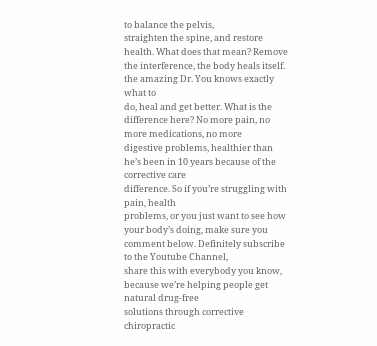to balance the pelvis,
straighten the spine, and restore health. What does that mean? Remove the interference, the body heals itself. the amazing Dr. You knows exactly what to
do, heal and get better. What is the difference here? No more pain, no more medications, no more
digestive problems, healthier than he’s been in 10 years because of the corrective care
difference. So if you’re struggling with pain, health
problems, or you just want to see how your body’s doing, make sure you comment below. Definitely subscribe to the Youtube Channel,
share this with everybody you know, because we’re helping people get natural drug-free
solutions through corrective chiropractic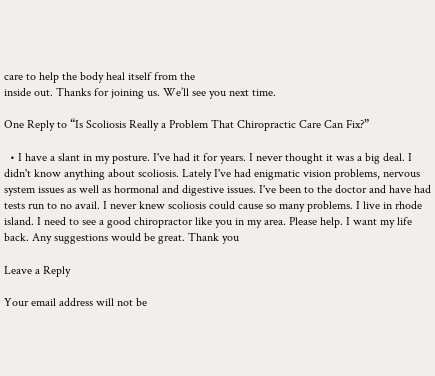care to help the body heal itself from the
inside out. Thanks for joining us. We’ll see you next time.

One Reply to “Is Scoliosis Really a Problem That Chiropractic Care Can Fix?”

  • I have a slant in my posture. I've had it for years. I never thought it was a big deal. I didn't know anything about scoliosis. Lately I've had enigmatic vision problems, nervous system issues as well as hormonal and digestive issues. I've been to the doctor and have had tests run to no avail. I never knew scoliosis could cause so many problems. I live in rhode island. I need to see a good chiropractor like you in my area. Please help. I want my life back. Any suggestions would be great. Thank you

Leave a Reply

Your email address will not be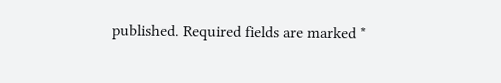published. Required fields are marked *